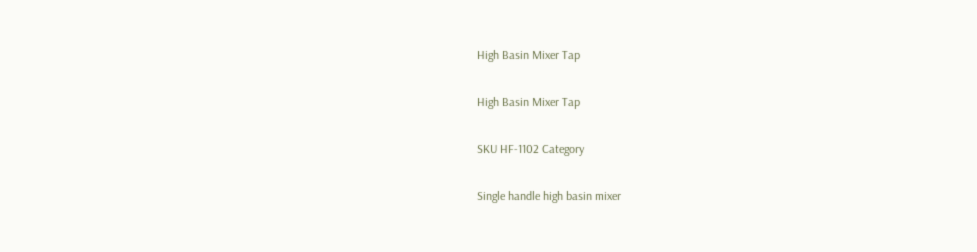High Basin Mixer Tap

High Basin Mixer Tap

SKU HF-1102 Category

Single handle high basin mixer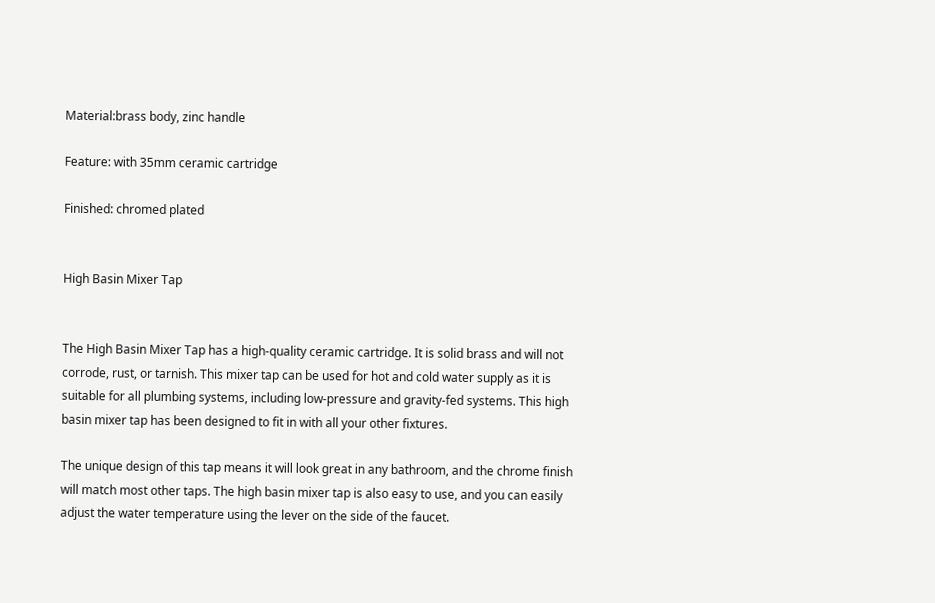Material:brass body, zinc handle

Feature: with 35mm ceramic cartridge

Finished: chromed plated


High Basin Mixer Tap


The High Basin Mixer Tap has a high-quality ceramic cartridge. It is solid brass and will not corrode, rust, or tarnish. This mixer tap can be used for hot and cold water supply as it is suitable for all plumbing systems, including low-pressure and gravity-fed systems. This high basin mixer tap has been designed to fit in with all your other fixtures.

The unique design of this tap means it will look great in any bathroom, and the chrome finish will match most other taps. The high basin mixer tap is also easy to use, and you can easily adjust the water temperature using the lever on the side of the faucet.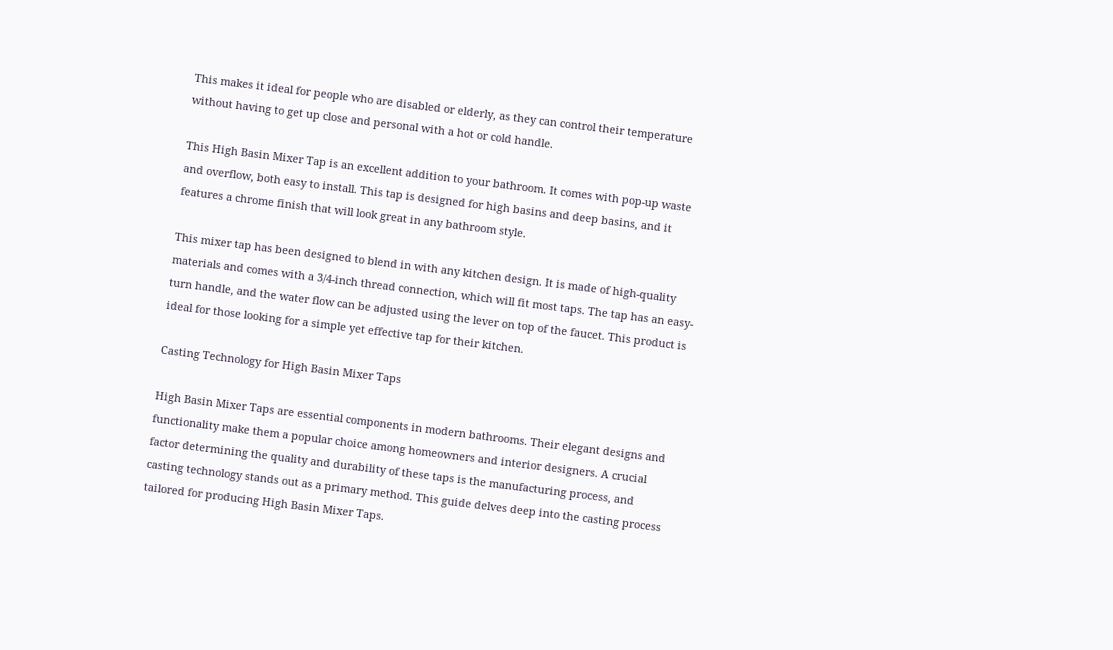This makes it ideal for people who are disabled or elderly, as they can control their temperature without having to get up close and personal with a hot or cold handle.

This High Basin Mixer Tap is an excellent addition to your bathroom. It comes with pop-up waste and overflow, both easy to install. This tap is designed for high basins and deep basins, and it features a chrome finish that will look great in any bathroom style.

This mixer tap has been designed to blend in with any kitchen design. It is made of high-quality materials and comes with a 3/4-inch thread connection, which will fit most taps. The tap has an easy-turn handle, and the water flow can be adjusted using the lever on top of the faucet. This product is ideal for those looking for a simple yet effective tap for their kitchen.

Casting Technology for High Basin Mixer Taps

High Basin Mixer Taps are essential components in modern bathrooms. Their elegant designs and functionality make them a popular choice among homeowners and interior designers. A crucial factor determining the quality and durability of these taps is the manufacturing process, and casting technology stands out as a primary method. This guide delves deep into the casting process tailored for producing High Basin Mixer Taps.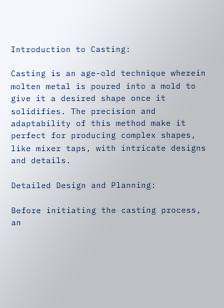Introduction to Casting:

Casting is an age-old technique wherein molten metal is poured into a mold to give it a desired shape once it solidifies. The precision and adaptability of this method make it perfect for producing complex shapes, like mixer taps, with intricate designs and details.

Detailed Design and Planning:

Before initiating the casting process, an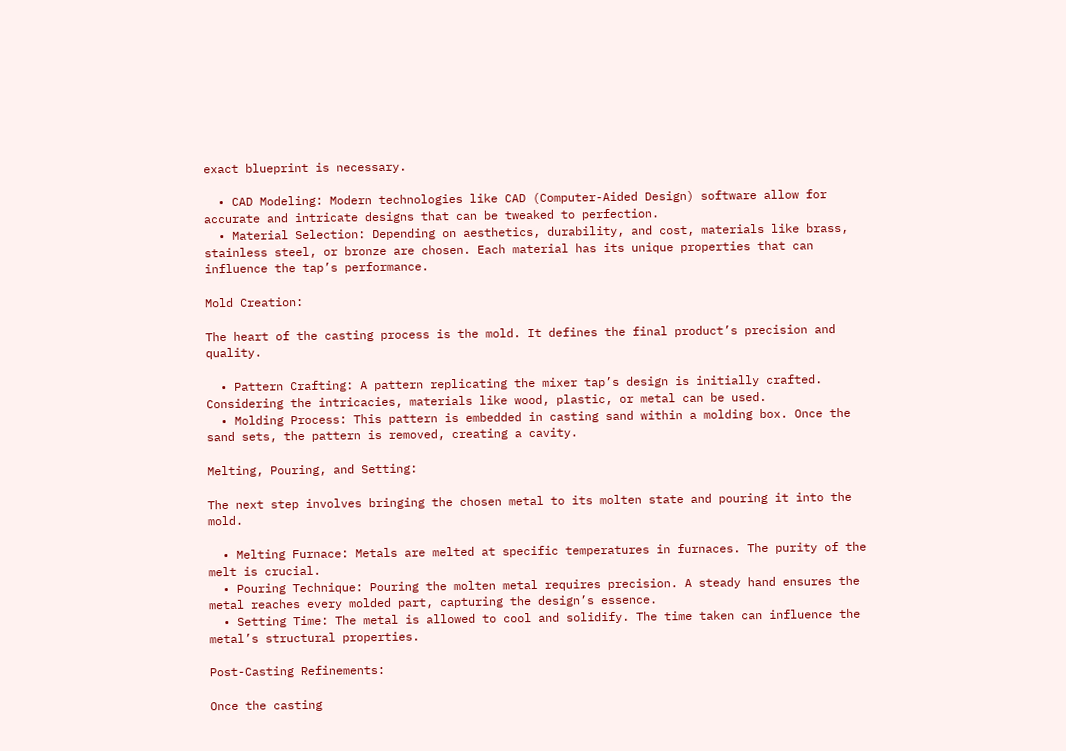exact blueprint is necessary.

  • CAD Modeling: Modern technologies like CAD (Computer-Aided Design) software allow for accurate and intricate designs that can be tweaked to perfection.
  • Material Selection: Depending on aesthetics, durability, and cost, materials like brass, stainless steel, or bronze are chosen. Each material has its unique properties that can influence the tap’s performance.

Mold Creation:

The heart of the casting process is the mold. It defines the final product’s precision and quality.

  • Pattern Crafting: A pattern replicating the mixer tap’s design is initially crafted. Considering the intricacies, materials like wood, plastic, or metal can be used.
  • Molding Process: This pattern is embedded in casting sand within a molding box. Once the sand sets, the pattern is removed, creating a cavity.

Melting, Pouring, and Setting:

The next step involves bringing the chosen metal to its molten state and pouring it into the mold.

  • Melting Furnace: Metals are melted at specific temperatures in furnaces. The purity of the melt is crucial.
  • Pouring Technique: Pouring the molten metal requires precision. A steady hand ensures the metal reaches every molded part, capturing the design’s essence.
  • Setting Time: The metal is allowed to cool and solidify. The time taken can influence the metal’s structural properties.

Post-Casting Refinements:

Once the casting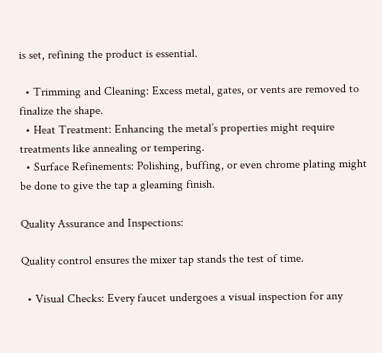is set, refining the product is essential.

  • Trimming and Cleaning: Excess metal, gates, or vents are removed to finalize the shape.
  • Heat Treatment: Enhancing the metal’s properties might require treatments like annealing or tempering.
  • Surface Refinements: Polishing, buffing, or even chrome plating might be done to give the tap a gleaming finish.

Quality Assurance and Inspections:

Quality control ensures the mixer tap stands the test of time.

  • Visual Checks: Every faucet undergoes a visual inspection for any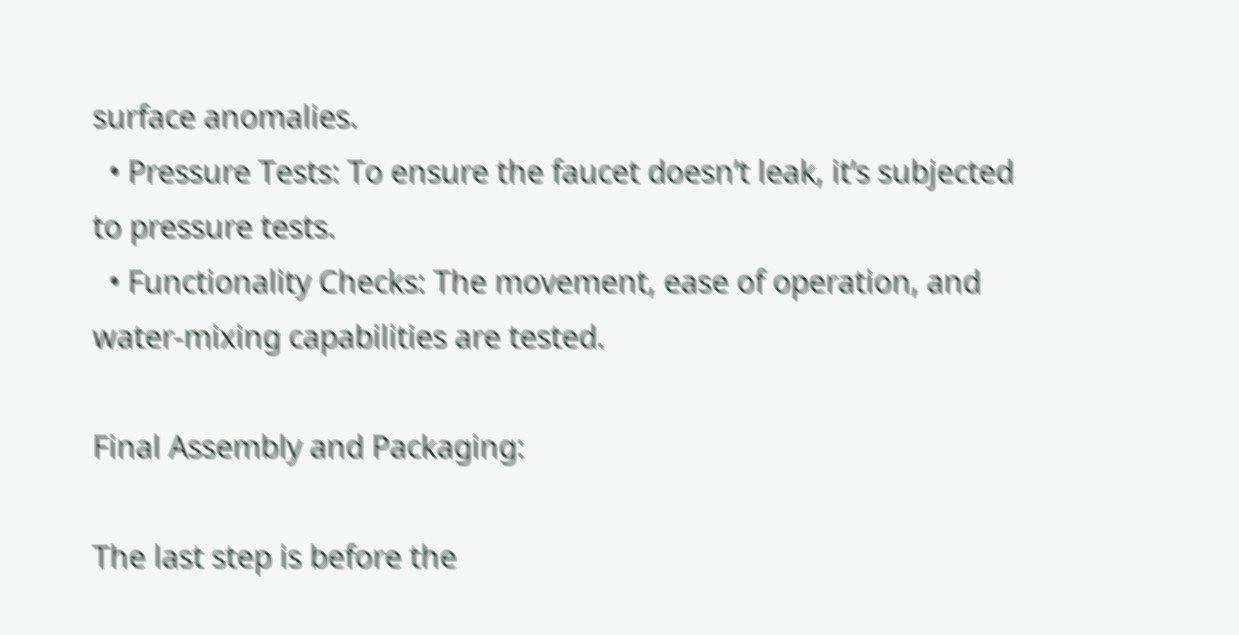surface anomalies.
  • Pressure Tests: To ensure the faucet doesn’t leak, it’s subjected to pressure tests.
  • Functionality Checks: The movement, ease of operation, and water-mixing capabilities are tested.

Final Assembly and Packaging:

The last step is before the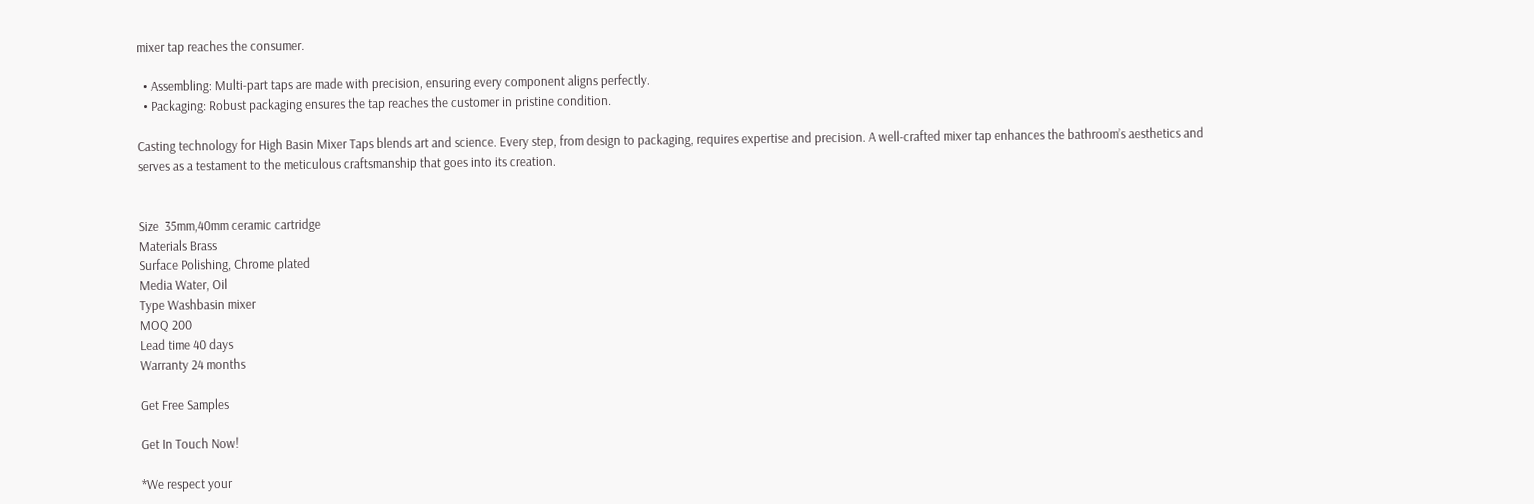mixer tap reaches the consumer.

  • Assembling: Multi-part taps are made with precision, ensuring every component aligns perfectly.
  • Packaging: Robust packaging ensures the tap reaches the customer in pristine condition.

Casting technology for High Basin Mixer Taps blends art and science. Every step, from design to packaging, requires expertise and precision. A well-crafted mixer tap enhances the bathroom’s aesthetics and serves as a testament to the meticulous craftsmanship that goes into its creation.


Size  35mm,40mm ceramic cartridge
Materials Brass
Surface Polishing, Chrome plated
Media Water, Oil
Type Washbasin mixer
MOQ 200
Lead time 40 days
Warranty 24 months

Get Free Samples

Get In Touch Now!

*We respect your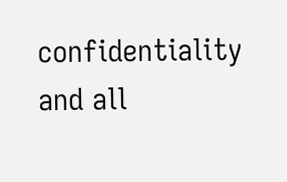confidentiality and all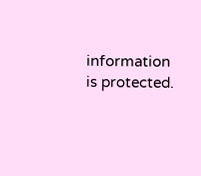information is protected.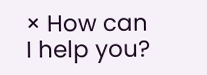× How can I help you?